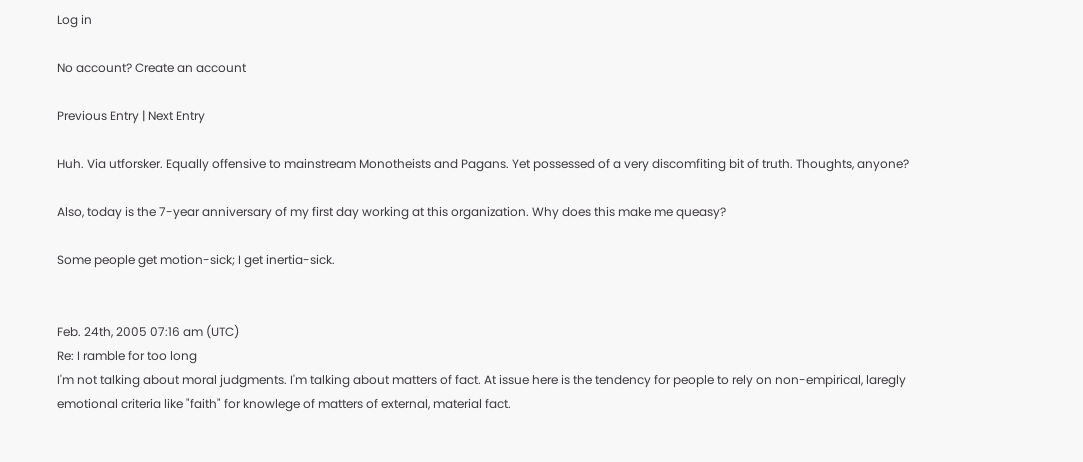Log in

No account? Create an account

Previous Entry | Next Entry

Huh. Via utforsker. Equally offensive to mainstream Monotheists and Pagans. Yet possessed of a very discomfiting bit of truth. Thoughts, anyone?

Also, today is the 7-year anniversary of my first day working at this organization. Why does this make me queasy?

Some people get motion-sick; I get inertia-sick.


Feb. 24th, 2005 07:16 am (UTC)
Re: I ramble for too long
I'm not talking about moral judgments. I'm talking about matters of fact. At issue here is the tendency for people to rely on non-empirical, laregly emotional criteria like "faith" for knowlege of matters of external, material fact.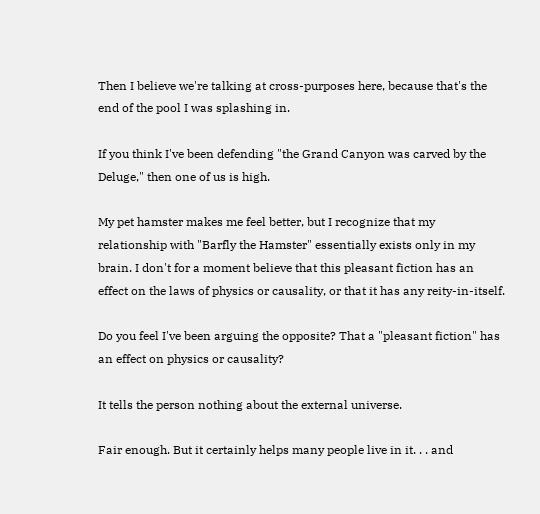Then I believe we're talking at cross-purposes here, because that's the end of the pool I was splashing in.

If you think I've been defending "the Grand Canyon was carved by the Deluge," then one of us is high.

My pet hamster makes me feel better, but I recognize that my relationship with "Barfly the Hamster" essentially exists only in my brain. I don't for a moment believe that this pleasant fiction has an effect on the laws of physics or causality, or that it has any reity-in-itself.

Do you feel I've been arguing the opposite? That a "pleasant fiction" has an effect on physics or causality?

It tells the person nothing about the external universe.

Fair enough. But it certainly helps many people live in it. . . and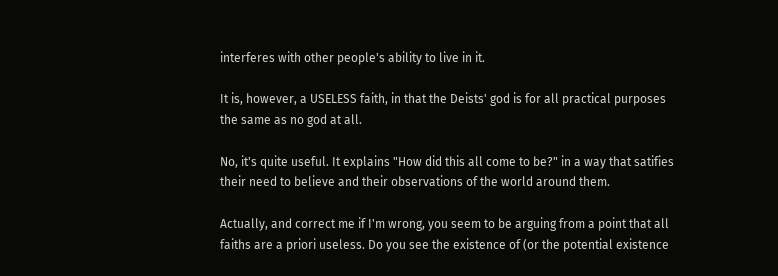interferes with other people's ability to live in it.

It is, however, a USELESS faith, in that the Deists' god is for all practical purposes the same as no god at all.

No, it's quite useful. It explains "How did this all come to be?" in a way that satifies their need to believe and their observations of the world around them.

Actually, and correct me if I'm wrong, you seem to be arguing from a point that all faiths are a priori useless. Do you see the existence of (or the potential existence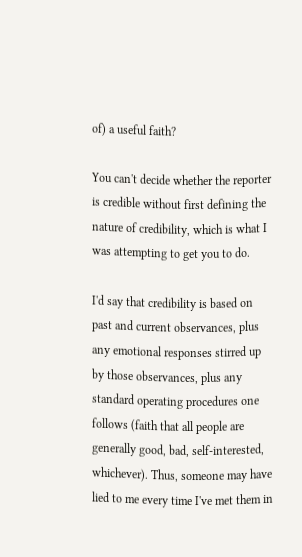of) a useful faith?

You can't decide whether the reporter is credible without first defining the nature of credibility, which is what I was attempting to get you to do.

I'd say that credibility is based on past and current observances, plus any emotional responses stirred up by those observances, plus any standard operating procedures one follows (faith that all people are generally good, bad, self-interested, whichever). Thus, someone may have lied to me every time I've met them in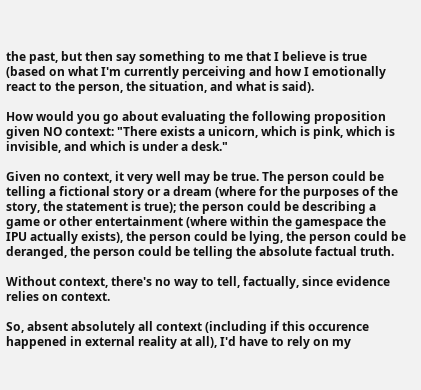the past, but then say something to me that I believe is true (based on what I'm currently perceiving and how I emotionally react to the person, the situation, and what is said).

How would you go about evaluating the following proposition given NO context: "There exists a unicorn, which is pink, which is invisible, and which is under a desk."

Given no context, it very well may be true. The person could be telling a fictional story or a dream (where for the purposes of the story, the statement is true); the person could be describing a game or other entertainment (where within the gamespace the IPU actually exists), the person could be lying, the person could be deranged, the person could be telling the absolute factual truth.

Without context, there's no way to tell, factually, since evidence relies on context.

So, absent absolutely all context (including if this occurence happened in external reality at all), I'd have to rely on my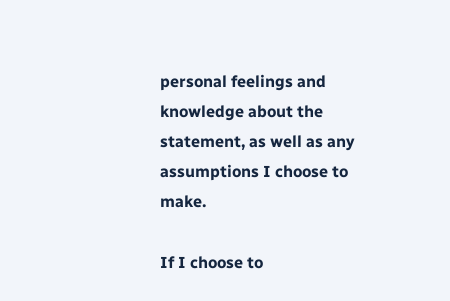personal feelings and knowledge about the statement, as well as any assumptions I choose to make.

If I choose to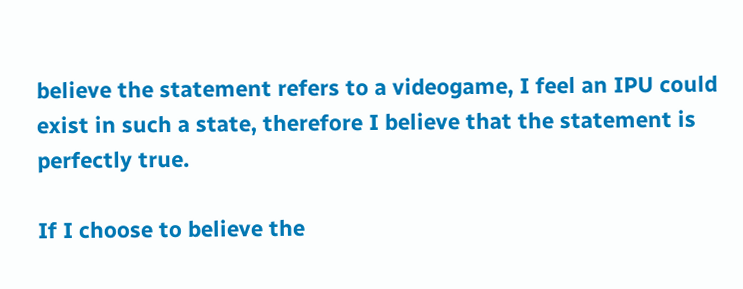believe the statement refers to a videogame, I feel an IPU could exist in such a state, therefore I believe that the statement is perfectly true.

If I choose to believe the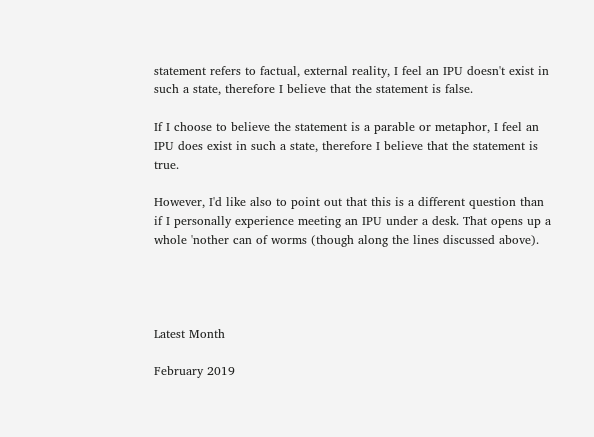statement refers to factual, external reality, I feel an IPU doesn't exist in such a state, therefore I believe that the statement is false.

If I choose to believe the statement is a parable or metaphor, I feel an IPU does exist in such a state, therefore I believe that the statement is true.

However, I'd like also to point out that this is a different question than if I personally experience meeting an IPU under a desk. That opens up a whole 'nother can of worms (though along the lines discussed above).




Latest Month

February 2019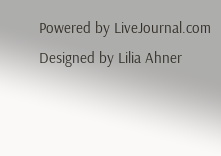Powered by LiveJournal.com
Designed by Lilia Ahner